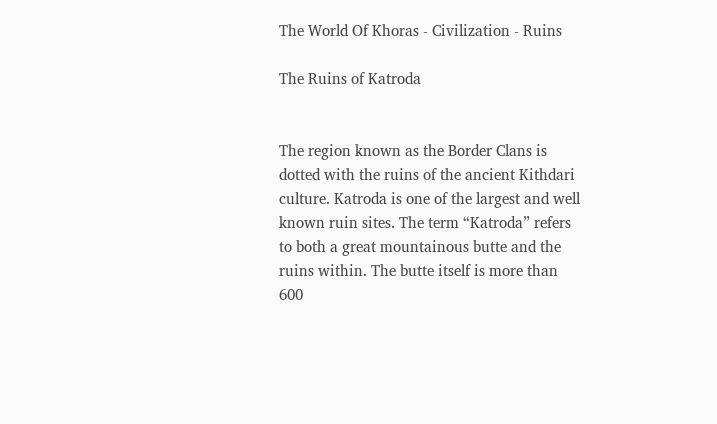The World Of Khoras - Civilization - Ruins

The Ruins of Katroda


The region known as the Border Clans is dotted with the ruins of the ancient Kithdari culture. Katroda is one of the largest and well known ruin sites. The term “Katroda” refers to both a great mountainous butte and the ruins within. The butte itself is more than 600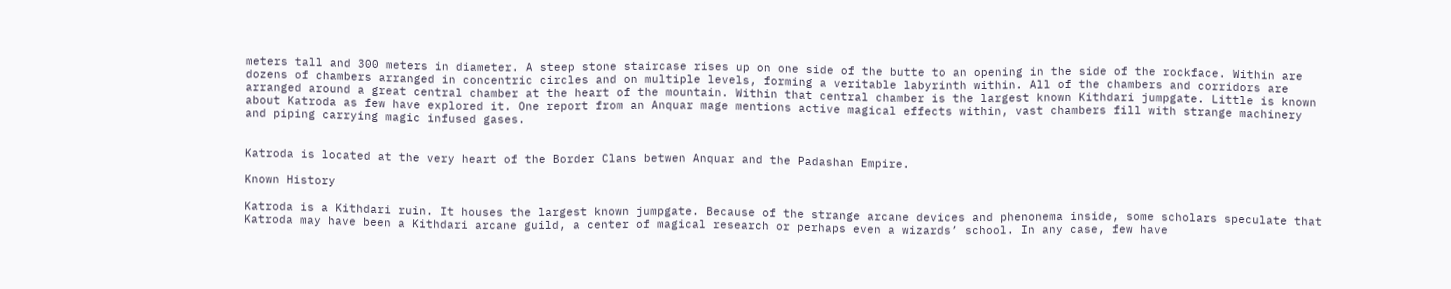meters tall and 300 meters in diameter. A steep stone staircase rises up on one side of the butte to an opening in the side of the rockface. Within are dozens of chambers arranged in concentric circles and on multiple levels, forming a veritable labyrinth within. All of the chambers and corridors are arranged around a great central chamber at the heart of the mountain. Within that central chamber is the largest known Kithdari jumpgate. Little is known about Katroda as few have explored it. One report from an Anquar mage mentions active magical effects within, vast chambers fill with strange machinery and piping carrying magic infused gases.


Katroda is located at the very heart of the Border Clans betwen Anquar and the Padashan Empire.

Known History

Katroda is a Kithdari ruin. It houses the largest known jumpgate. Because of the strange arcane devices and phenonema inside, some scholars speculate that Katroda may have been a Kithdari arcane guild, a center of magical research or perhaps even a wizards’ school. In any case, few have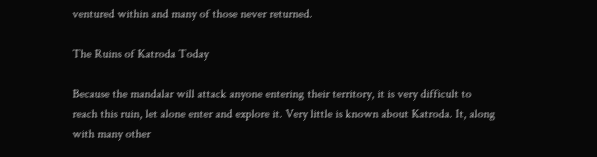ventured within and many of those never returned.

The Ruins of Katroda Today

Because the mandalar will attack anyone entering their territory, it is very difficult to reach this ruin, let alone enter and explore it. Very little is known about Katroda. It, along with many other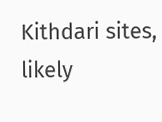Kithdari sites, likely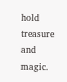hold treasure and magic.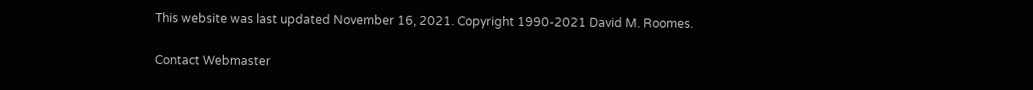This website was last updated November 16, 2021. Copyright 1990-2021 David M. Roomes.

Contact Webmaster